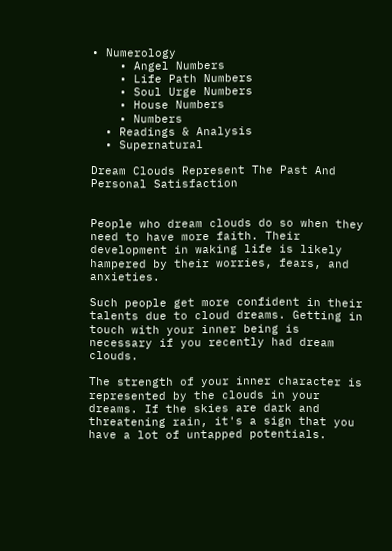• Numerology
    • Angel Numbers
    • Life Path Numbers
    • Soul Urge Numbers
    • House Numbers
    • Numbers
  • Readings & Analysis
  • Supernatural

Dream Clouds Represent The Past And Personal Satisfaction


People who dream clouds do so when they need to have more faith. Their development in waking life is likely hampered by their worries, fears, and anxieties.

Such people get more confident in their talents due to cloud dreams. Getting in touch with your inner being is necessary if you recently had dream clouds.

The strength of your inner character is represented by the clouds in your dreams. If the skies are dark and threatening rain, it's a sign that you have a lot of untapped potentials.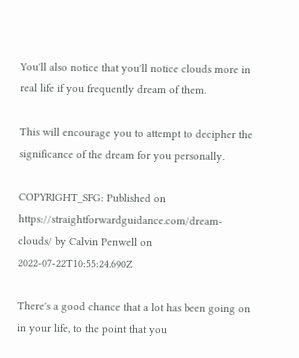You'll also notice that you'll notice clouds more in real life if you frequently dream of them.

This will encourage you to attempt to decipher the significance of the dream for you personally.

COPYRIGHT_SFG: Published on https://straightforwardguidance.com/dream-clouds/ by Calvin Penwell on 2022-07-22T10:55:24.690Z

There's a good chance that a lot has been going on in your life, to the point that you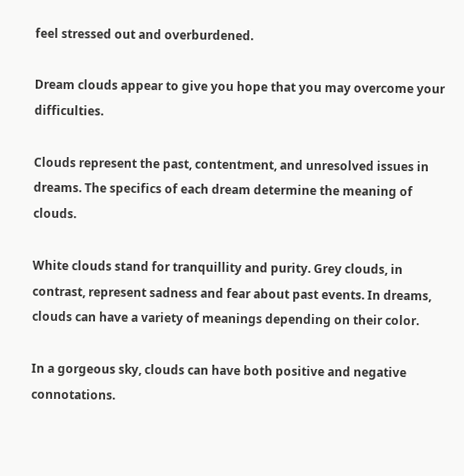feel stressed out and overburdened.

Dream clouds appear to give you hope that you may overcome your difficulties.

Clouds represent the past, contentment, and unresolved issues in dreams. The specifics of each dream determine the meaning of clouds.

White clouds stand for tranquillity and purity. Grey clouds, in contrast, represent sadness and fear about past events. In dreams, clouds can have a variety of meanings depending on their color.

In a gorgeous sky, clouds can have both positive and negative connotations.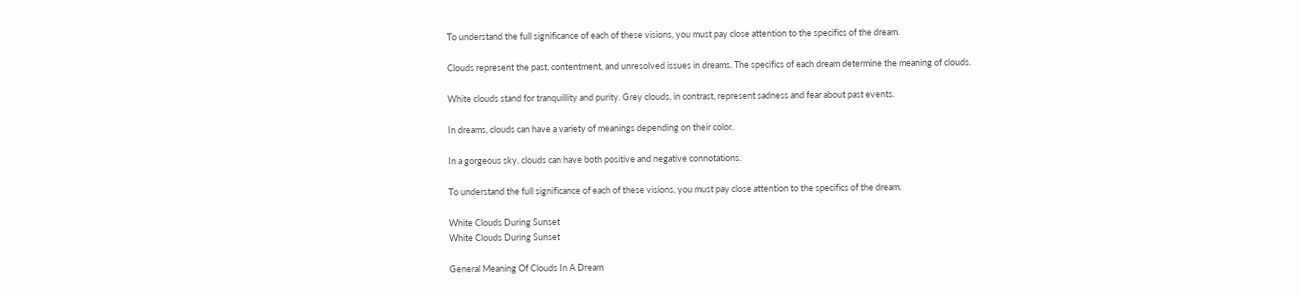To understand the full significance of each of these visions, you must pay close attention to the specifics of the dream.

Clouds represent the past, contentment, and unresolved issues in dreams. The specifics of each dream determine the meaning of clouds.

White clouds stand for tranquillity and purity. Grey clouds, in contrast, represent sadness and fear about past events.

In dreams, clouds can have a variety of meanings depending on their color.

In a gorgeous sky, clouds can have both positive and negative connotations.

To understand the full significance of each of these visions, you must pay close attention to the specifics of the dream.

White Clouds During Sunset
White Clouds During Sunset

General Meaning Of Clouds In A Dream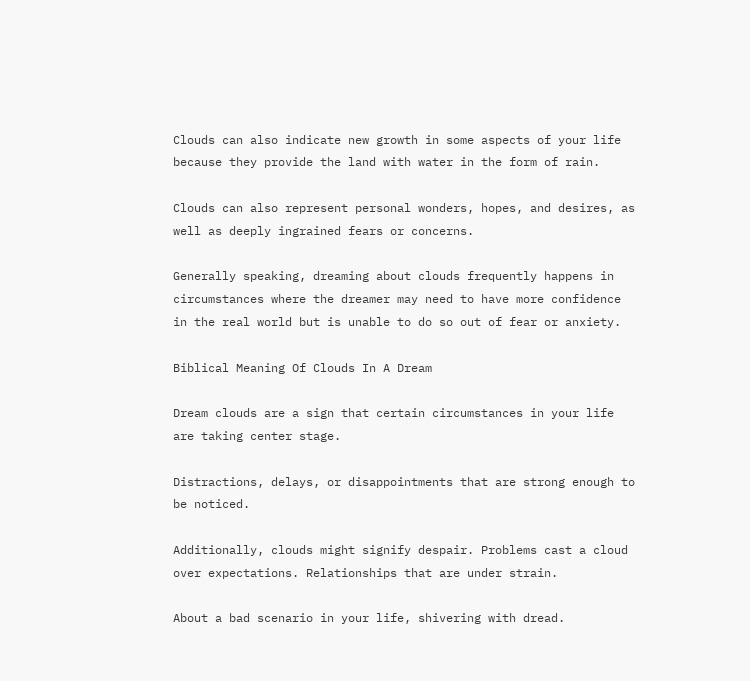Clouds can also indicate new growth in some aspects of your life because they provide the land with water in the form of rain.

Clouds can also represent personal wonders, hopes, and desires, as well as deeply ingrained fears or concerns.

Generally speaking, dreaming about clouds frequently happens in circumstances where the dreamer may need to have more confidence in the real world but is unable to do so out of fear or anxiety.

Biblical Meaning Of Clouds In A Dream

Dream clouds are a sign that certain circumstances in your life are taking center stage.

Distractions, delays, or disappointments that are strong enough to be noticed.

Additionally, clouds might signify despair. Problems cast a cloud over expectations. Relationships that are under strain.

About a bad scenario in your life, shivering with dread.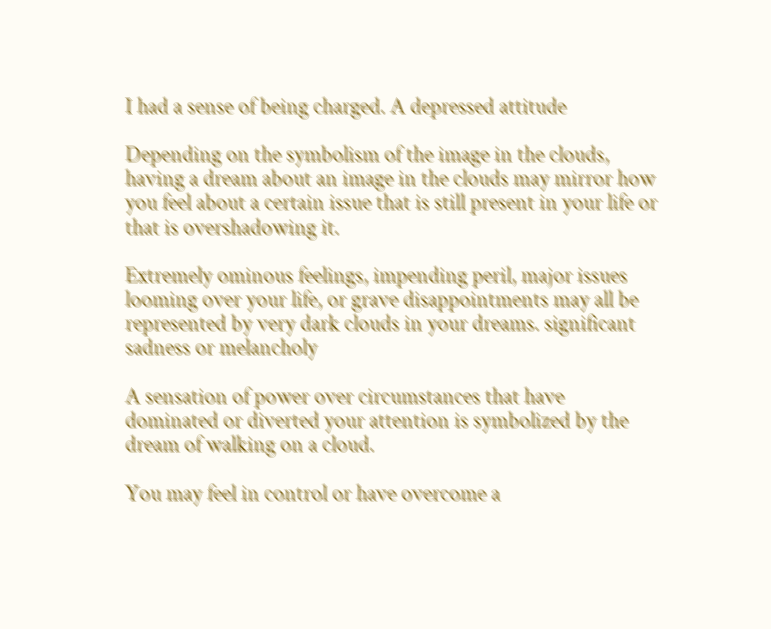I had a sense of being charged. A depressed attitude

Depending on the symbolism of the image in the clouds, having a dream about an image in the clouds may mirror how you feel about a certain issue that is still present in your life or that is overshadowing it.

Extremely ominous feelings, impending peril, major issues looming over your life, or grave disappointments may all be represented by very dark clouds in your dreams. significant sadness or melancholy

A sensation of power over circumstances that have dominated or diverted your attention is symbolized by the dream of walking on a cloud.

You may feel in control or have overcome a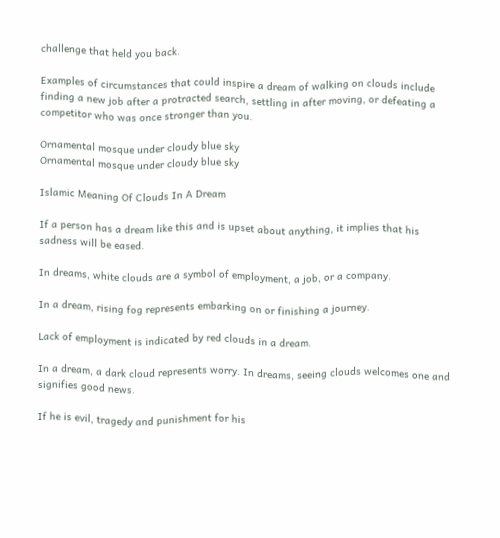challenge that held you back.

Examples of circumstances that could inspire a dream of walking on clouds include finding a new job after a protracted search, settling in after moving, or defeating a competitor who was once stronger than you.

Ornamental mosque under cloudy blue sky
Ornamental mosque under cloudy blue sky

Islamic Meaning Of Clouds In A Dream

If a person has a dream like this and is upset about anything, it implies that his sadness will be eased.

In dreams, white clouds are a symbol of employment, a job, or a company.

In a dream, rising fog represents embarking on or finishing a journey.

Lack of employment is indicated by red clouds in a dream.

In a dream, a dark cloud represents worry. In dreams, seeing clouds welcomes one and signifies good news.

If he is evil, tragedy and punishment for his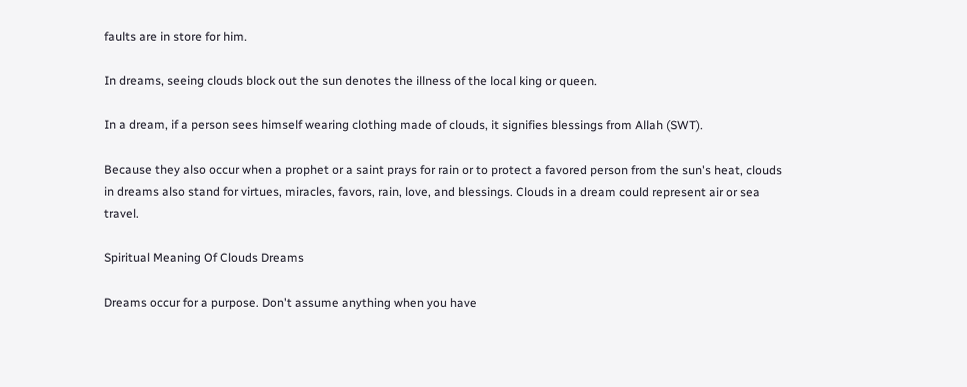faults are in store for him.

In dreams, seeing clouds block out the sun denotes the illness of the local king or queen.

In a dream, if a person sees himself wearing clothing made of clouds, it signifies blessings from Allah (SWT).

Because they also occur when a prophet or a saint prays for rain or to protect a favored person from the sun's heat, clouds in dreams also stand for virtues, miracles, favors, rain, love, and blessings. Clouds in a dream could represent air or sea travel.

Spiritual Meaning Of Clouds Dreams

Dreams occur for a purpose. Don't assume anything when you have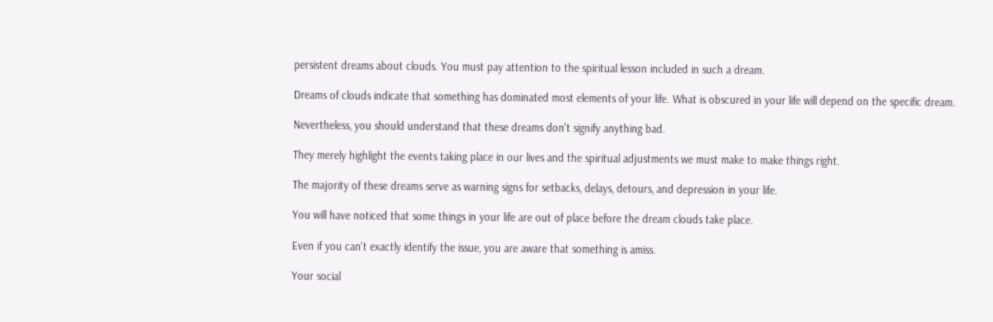persistent dreams about clouds. You must pay attention to the spiritual lesson included in such a dream.

Dreams of clouds indicate that something has dominated most elements of your life. What is obscured in your life will depend on the specific dream.

Nevertheless, you should understand that these dreams don't signify anything bad.

They merely highlight the events taking place in our lives and the spiritual adjustments we must make to make things right.

The majority of these dreams serve as warning signs for setbacks, delays, detours, and depression in your life.

You will have noticed that some things in your life are out of place before the dream clouds take place.

Even if you can't exactly identify the issue, you are aware that something is amiss.

Your social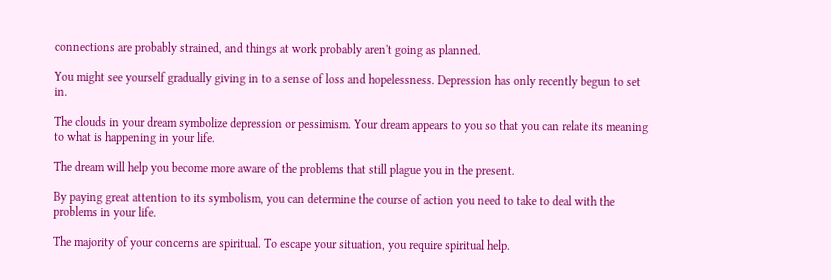connections are probably strained, and things at work probably aren't going as planned.

You might see yourself gradually giving in to a sense of loss and hopelessness. Depression has only recently begun to set in.

The clouds in your dream symbolize depression or pessimism. Your dream appears to you so that you can relate its meaning to what is happening in your life.

The dream will help you become more aware of the problems that still plague you in the present.

By paying great attention to its symbolism, you can determine the course of action you need to take to deal with the problems in your life.

The majority of your concerns are spiritual. To escape your situation, you require spiritual help.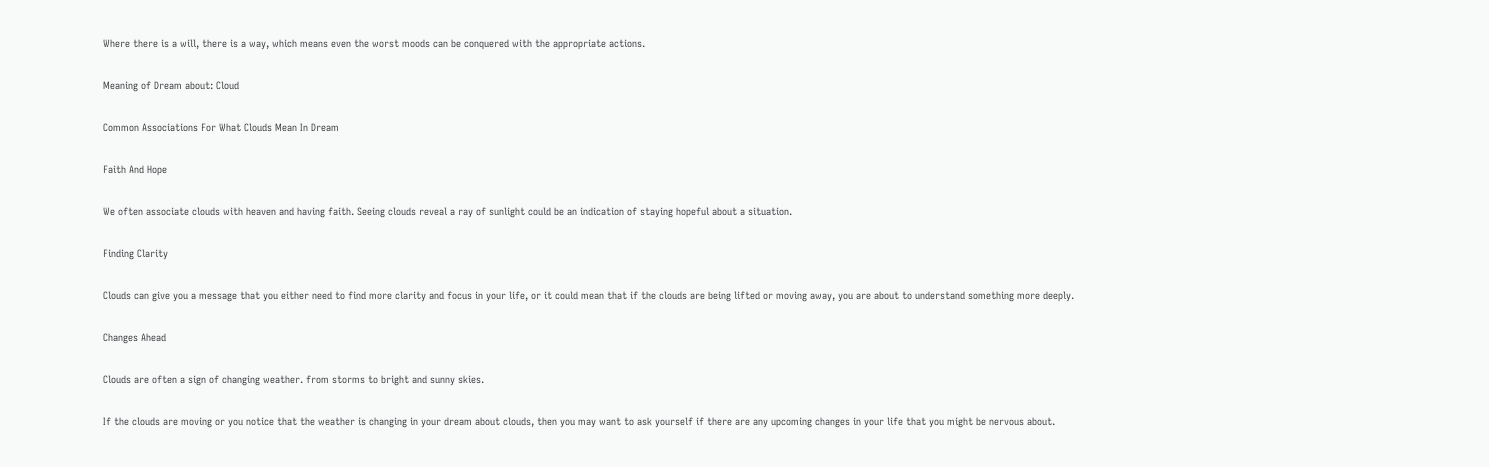Where there is a will, there is a way, which means even the worst moods can be conquered with the appropriate actions.

Meaning of Dream about: Cloud

Common Associations For What Clouds Mean In Dream

Faith And Hope

We often associate clouds with heaven and having faith. Seeing clouds reveal a ray of sunlight could be an indication of staying hopeful about a situation.

Finding Clarity

Clouds can give you a message that you either need to find more clarity and focus in your life, or it could mean that if the clouds are being lifted or moving away, you are about to understand something more deeply.

Changes Ahead

Clouds are often a sign of changing weather. from storms to bright and sunny skies.

If the clouds are moving or you notice that the weather is changing in your dream about clouds, then you may want to ask yourself if there are any upcoming changes in your life that you might be nervous about.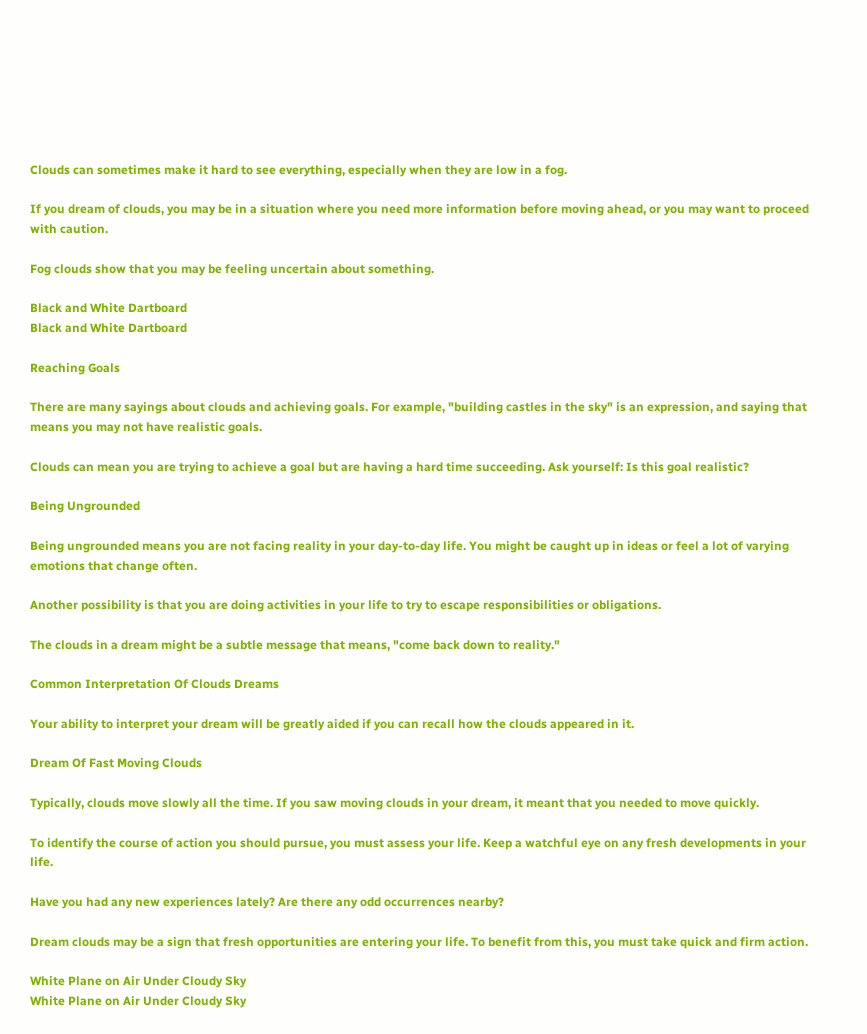Clouds can sometimes make it hard to see everything, especially when they are low in a fog.

If you dream of clouds, you may be in a situation where you need more information before moving ahead, or you may want to proceed with caution.

Fog clouds show that you may be feeling uncertain about something.

Black and White Dartboard
Black and White Dartboard

Reaching Goals

There are many sayings about clouds and achieving goals. For example, "building castles in the sky" is an expression, and saying that means you may not have realistic goals.

Clouds can mean you are trying to achieve a goal but are having a hard time succeeding. Ask yourself: Is this goal realistic?

Being Ungrounded

Being ungrounded means you are not facing reality in your day-to-day life. You might be caught up in ideas or feel a lot of varying emotions that change often.

Another possibility is that you are doing activities in your life to try to escape responsibilities or obligations.

The clouds in a dream might be a subtle message that means, "come back down to reality."

Common Interpretation Of Clouds Dreams

Your ability to interpret your dream will be greatly aided if you can recall how the clouds appeared in it.

Dream Of Fast Moving Clouds

Typically, clouds move slowly all the time. If you saw moving clouds in your dream, it meant that you needed to move quickly.

To identify the course of action you should pursue, you must assess your life. Keep a watchful eye on any fresh developments in your life.

Have you had any new experiences lately? Are there any odd occurrences nearby?

Dream clouds may be a sign that fresh opportunities are entering your life. To benefit from this, you must take quick and firm action.

White Plane on Air Under Cloudy Sky
White Plane on Air Under Cloudy Sky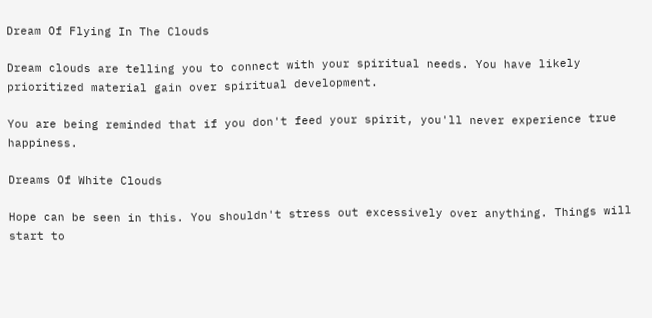Dream Of Flying In The Clouds

Dream clouds are telling you to connect with your spiritual needs. You have likely prioritized material gain over spiritual development.

You are being reminded that if you don't feed your spirit, you'll never experience true happiness.

Dreams Of White Clouds

Hope can be seen in this. You shouldn't stress out excessively over anything. Things will start to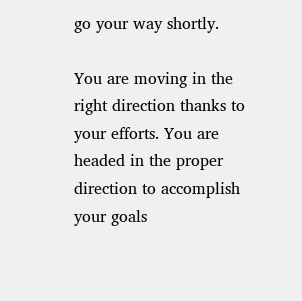go your way shortly.

You are moving in the right direction thanks to your efforts. You are headed in the proper direction to accomplish your goals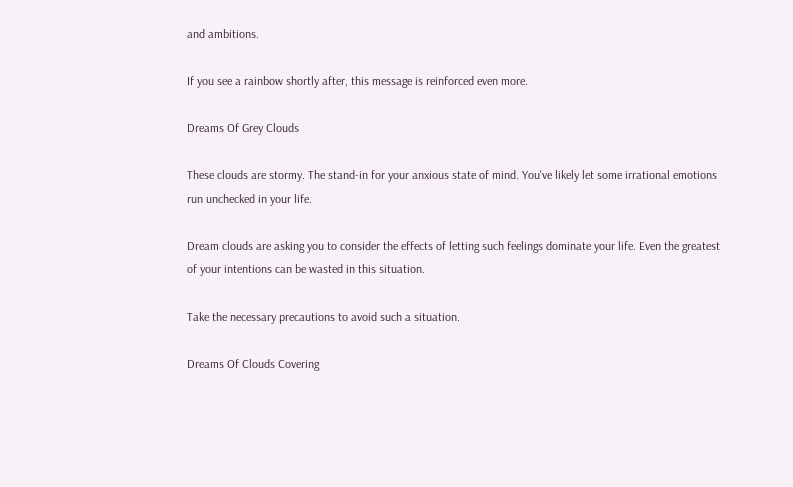and ambitions.

If you see a rainbow shortly after, this message is reinforced even more.

Dreams Of Grey Clouds

These clouds are stormy. The stand-in for your anxious state of mind. You've likely let some irrational emotions run unchecked in your life.

Dream clouds are asking you to consider the effects of letting such feelings dominate your life. Even the greatest of your intentions can be wasted in this situation.

Take the necessary precautions to avoid such a situation.

Dreams Of Clouds Covering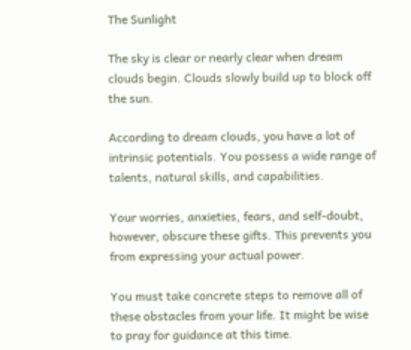The Sunlight

The sky is clear or nearly clear when dream clouds begin. Clouds slowly build up to block off the sun.

According to dream clouds, you have a lot of intrinsic potentials. You possess a wide range of talents, natural skills, and capabilities.

Your worries, anxieties, fears, and self-doubt, however, obscure these gifts. This prevents you from expressing your actual power.

You must take concrete steps to remove all of these obstacles from your life. It might be wise to pray for guidance at this time.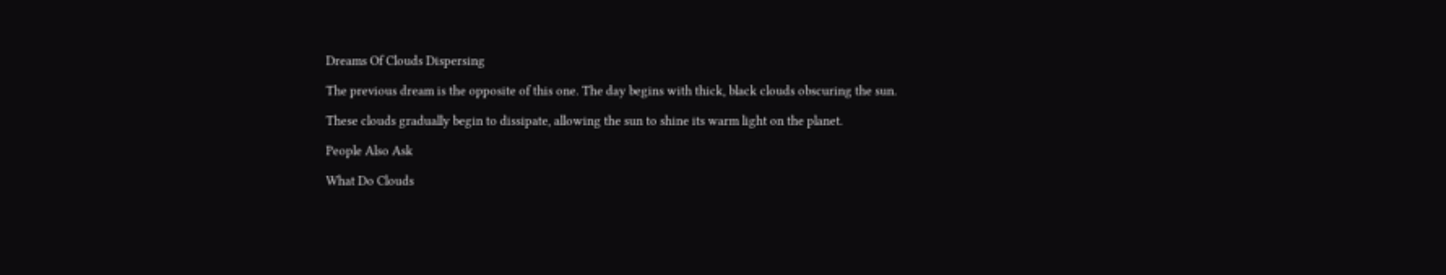Dreams Of Clouds Dispersing

The previous dream is the opposite of this one. The day begins with thick, black clouds obscuring the sun.

These clouds gradually begin to dissipate, allowing the sun to shine its warm light on the planet.

People Also Ask

What Do Clouds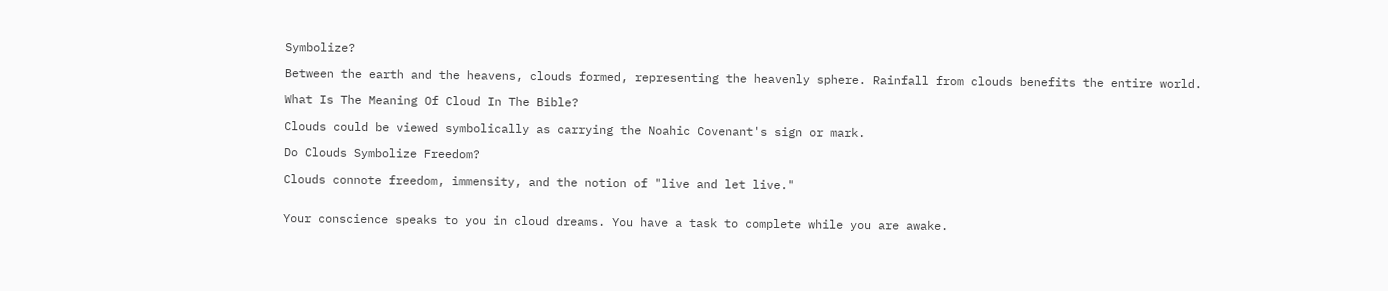Symbolize?

Between the earth and the heavens, clouds formed, representing the heavenly sphere. Rainfall from clouds benefits the entire world.

What Is The Meaning Of Cloud In The Bible?

Clouds could be viewed symbolically as carrying the Noahic Covenant's sign or mark.

Do Clouds Symbolize Freedom?

Clouds connote freedom, immensity, and the notion of "live and let live."


Your conscience speaks to you in cloud dreams. You have a task to complete while you are awake.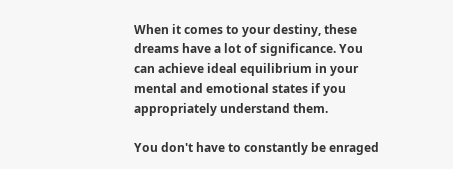When it comes to your destiny, these dreams have a lot of significance. You can achieve ideal equilibrium in your mental and emotional states if you appropriately understand them.

You don't have to constantly be enraged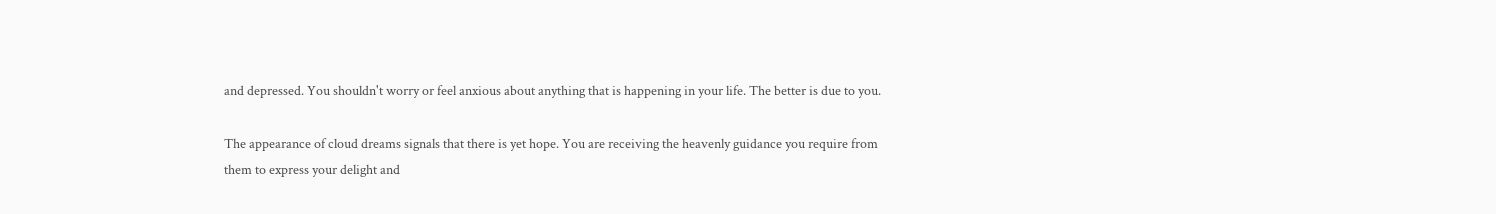and depressed. You shouldn't worry or feel anxious about anything that is happening in your life. The better is due to you.

The appearance of cloud dreams signals that there is yet hope. You are receiving the heavenly guidance you require from them to express your delight and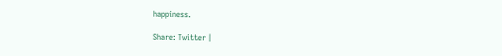happiness.

Share: Twitter |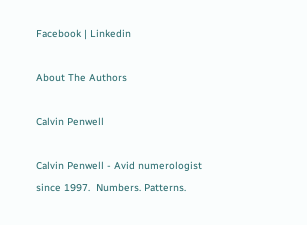Facebook | Linkedin

About The Authors

Calvin Penwell

Calvin Penwell - Avid numerologist since 1997.  Numbers. Patterns.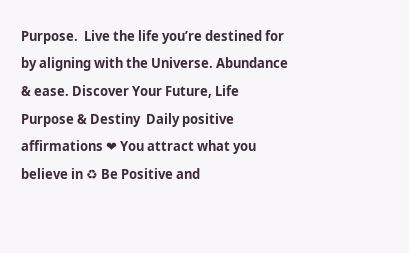Purpose.  Live the life you’re destined for by aligning with the Universe. Abundance & ease. Discover Your Future, Life Purpose & Destiny  Daily positive affirmations ❤ You attract what you believe in ♻ Be Positive and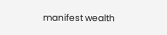manifest wealth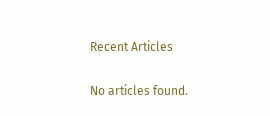Recent Articles

No articles found.